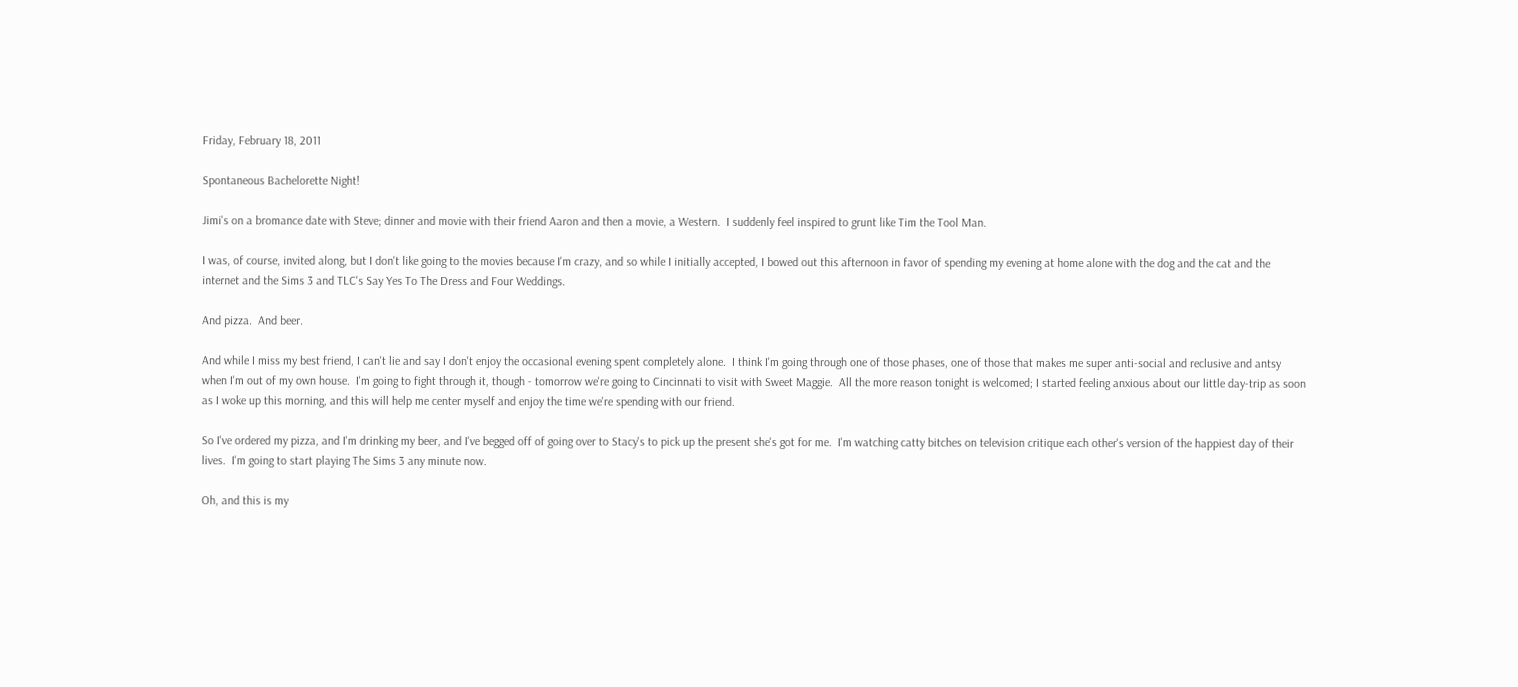Friday, February 18, 2011

Spontaneous Bachelorette Night!

Jimi's on a bromance date with Steve; dinner and movie with their friend Aaron and then a movie, a Western.  I suddenly feel inspired to grunt like Tim the Tool Man.

I was, of course, invited along, but I don't like going to the movies because I'm crazy, and so while I initially accepted, I bowed out this afternoon in favor of spending my evening at home alone with the dog and the cat and the internet and the Sims 3 and TLC's Say Yes To The Dress and Four Weddings.

And pizza.  And beer.

And while I miss my best friend, I can't lie and say I don't enjoy the occasional evening spent completely alone.  I think I'm going through one of those phases, one of those that makes me super anti-social and reclusive and antsy when I'm out of my own house.  I'm going to fight through it, though - tomorrow we're going to Cincinnati to visit with Sweet Maggie.  All the more reason tonight is welcomed; I started feeling anxious about our little day-trip as soon as I woke up this morning, and this will help me center myself and enjoy the time we're spending with our friend.

So I've ordered my pizza, and I'm drinking my beer, and I've begged off of going over to Stacy's to pick up the present she's got for me.  I'm watching catty bitches on television critique each other's version of the happiest day of their lives.  I'm going to start playing The Sims 3 any minute now.

Oh, and this is my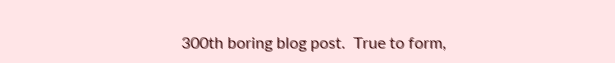300th boring blog post.  True to form,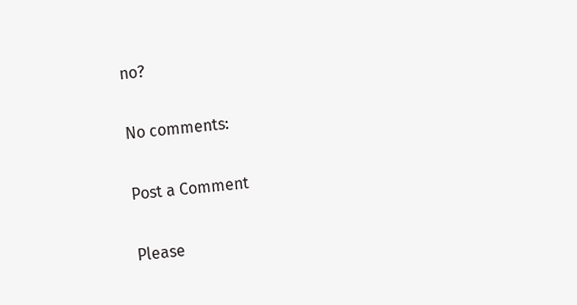no?

No comments:

Post a Comment

Please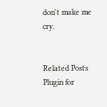don't make me cry.


Related Posts Plugin for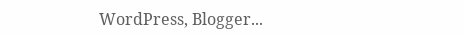WordPress, Blogger...